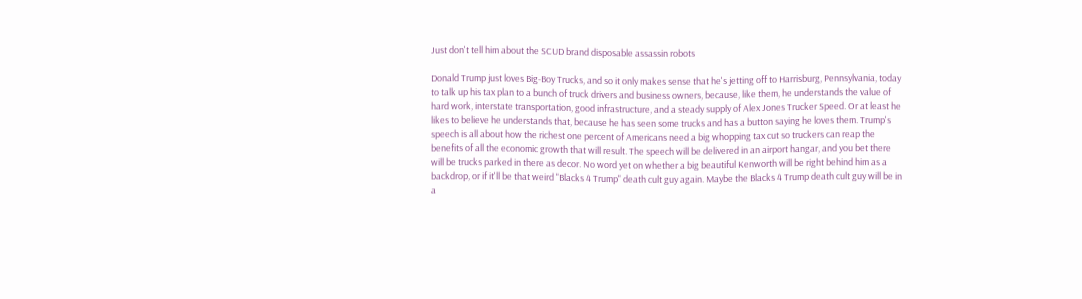Just don't tell him about the SCUD brand disposable assassin robots

Donald Trump just loves Big-Boy Trucks, and so it only makes sense that he's jetting off to Harrisburg, Pennsylvania, today to talk up his tax plan to a bunch of truck drivers and business owners, because, like them, he understands the value of hard work, interstate transportation, good infrastructure, and a steady supply of Alex Jones Trucker Speed. Or at least he likes to believe he understands that, because he has seen some trucks and has a button saying he loves them. Trump's speech is all about how the richest one percent of Americans need a big whopping tax cut so truckers can reap the benefits of all the economic growth that will result. The speech will be delivered in an airport hangar, and you bet there will be trucks parked in there as decor. No word yet on whether a big beautiful Kenworth will be right behind him as a backdrop, or if it'll be that weird "Blacks 4 Trump" death cult guy again. Maybe the Blacks 4 Trump death cult guy will be in a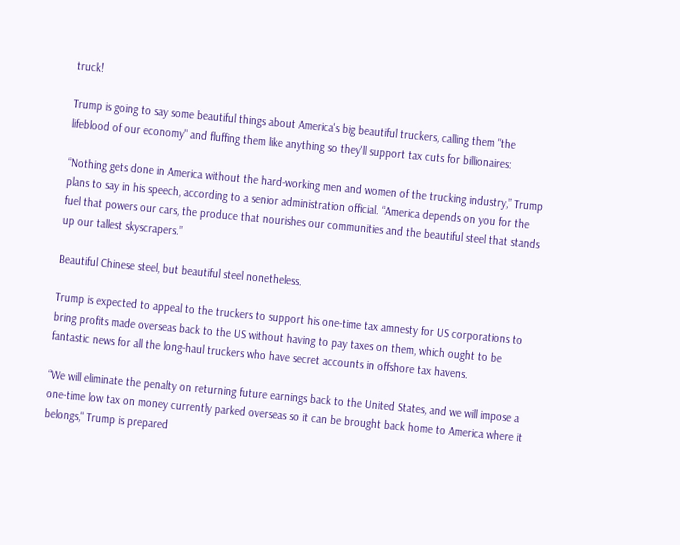truck!

Trump is going to say some beautiful things about America's big beautiful truckers, calling them "the lifeblood of our economy" and fluffing them like anything so they'll support tax cuts for billionaires:

“Nothing gets done in America without the hard-working men and women of the trucking industry,” Trump plans to say in his speech, according to a senior administration official. “America depends on you for the fuel that powers our cars, the produce that nourishes our communities and the beautiful steel that stands up our tallest skyscrapers.”

Beautiful Chinese steel, but beautiful steel nonetheless.

Trump is expected to appeal to the truckers to support his one-time tax amnesty for US corporations to bring profits made overseas back to the US without having to pay taxes on them, which ought to be fantastic news for all the long-haul truckers who have secret accounts in offshore tax havens.

“We will eliminate the penalty on returning future earnings back to the United States, and we will impose a one-time low tax on money currently parked overseas so it can be brought back home to America where it belongs," Trump is prepared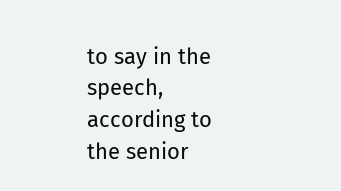to say in the speech, according to the senior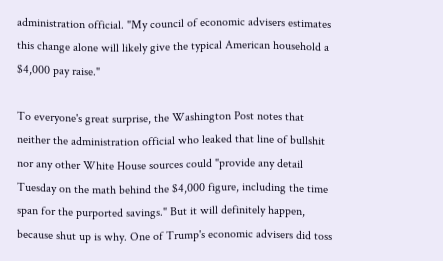administration official. "My council of economic advisers estimates this change alone will likely give the typical American household a $4,000 pay raise."

To everyone's great surprise, the Washington Post notes that neither the administration official who leaked that line of bullshit nor any other White House sources could "provide any detail Tuesday on the math behind the $4,000 figure, including the time span for the purported savings." But it will definitely happen, because shut up is why. One of Trump's economic advisers did toss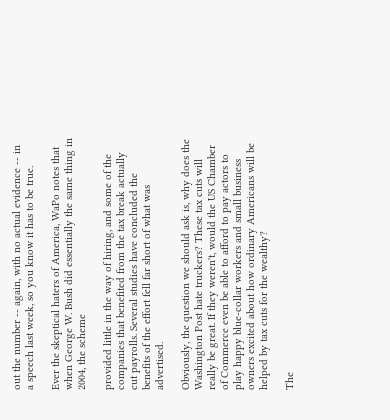out the number -- again, with no actual evidence -- in a speech last week, so you know it has to be true.

Ever the skeptical haters of America, WaPo notes that when George W. Bush did essentially the same thing in 2004, the scheme

provided little in the way of hiring, and some of the companies that benefited from the tax break actually cut payrolls. Several studies have concluded the benefits of the effort fell far short of what was advertised.

Obviously, the question we should ask is, why does the Washington Post hate truckers? These tax cuts will really be great. If they weren't, would the US Chamber of Commerce even be able to afford to pay actors to play happy blue-collar workers and small business owners excited about how ordinary Americans will be helped by tax cuts for the wealthy?

The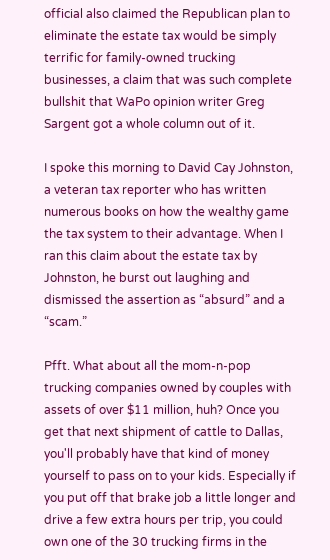official also claimed the Republican plan to eliminate the estate tax would be simply terrific for family-owned trucking businesses, a claim that was such complete bullshit that WaPo opinion writer Greg Sargent got a whole column out of it.

I spoke this morning to David Cay Johnston, a veteran tax reporter who has written numerous books on how the wealthy game the tax system to their advantage. When I ran this claim about the estate tax by Johnston, he burst out laughing and dismissed the assertion as “absurd” and a “scam.”

Pfft. What about all the mom-n-pop trucking companies owned by couples with assets of over $11 million, huh? Once you get that next shipment of cattle to Dallas, you'll probably have that kind of money yourself to pass on to your kids. Especially if you put off that brake job a little longer and drive a few extra hours per trip, you could own one of the 30 trucking firms in the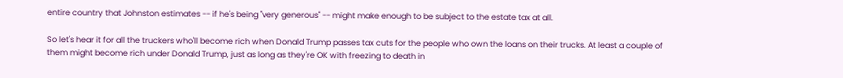entire country that Johnston estimates -- if he's being "very generous" -- might make enough to be subject to the estate tax at all.

So let's hear it for all the truckers who'll become rich when Donald Trump passes tax cuts for the people who own the loans on their trucks. At least a couple of them might become rich under Donald Trump, just as long as they're OK with freezing to death in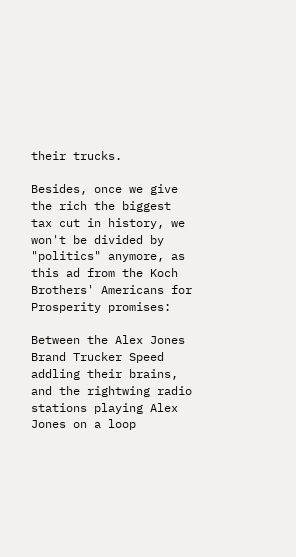their trucks.

Besides, once we give the rich the biggest tax cut in history, we won't be divided by "politics" anymore, as this ad from the Koch Brothers' Americans for Prosperity promises:

Between the Alex Jones Brand Trucker Speed addling their brains, and the rightwing radio stations playing Alex Jones on a loop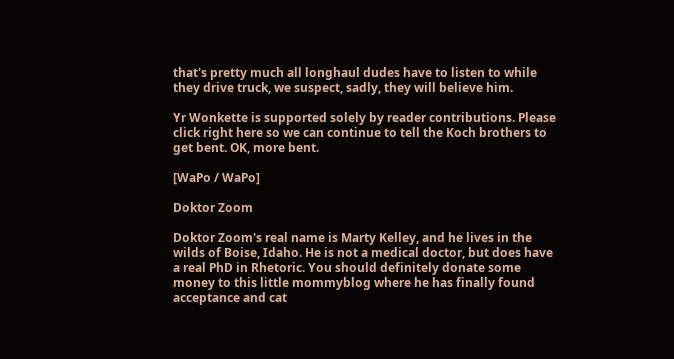that's pretty much all longhaul dudes have to listen to while they drive truck, we suspect, sadly, they will believe him.

Yr Wonkette is supported solely by reader contributions. Please click right here so we can continue to tell the Koch brothers to get bent. OK, more bent.

[WaPo / WaPo]

Doktor Zoom

Doktor Zoom's real name is Marty Kelley, and he lives in the wilds of Boise, Idaho. He is not a medical doctor, but does have a real PhD in Rhetoric. You should definitely donate some money to this little mommyblog where he has finally found acceptance and cat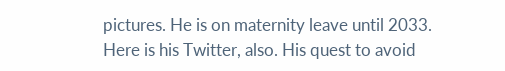pictures. He is on maternity leave until 2033. Here is his Twitter, also. His quest to avoid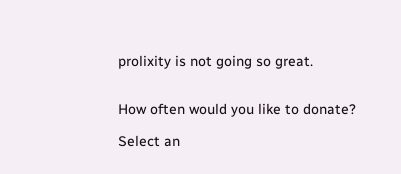prolixity is not going so great.


How often would you like to donate?

Select an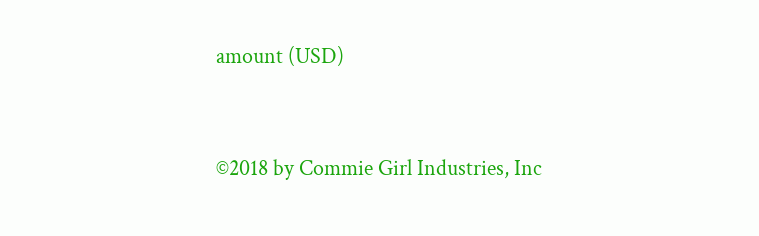amount (USD)


©2018 by Commie Girl Industries, Inc